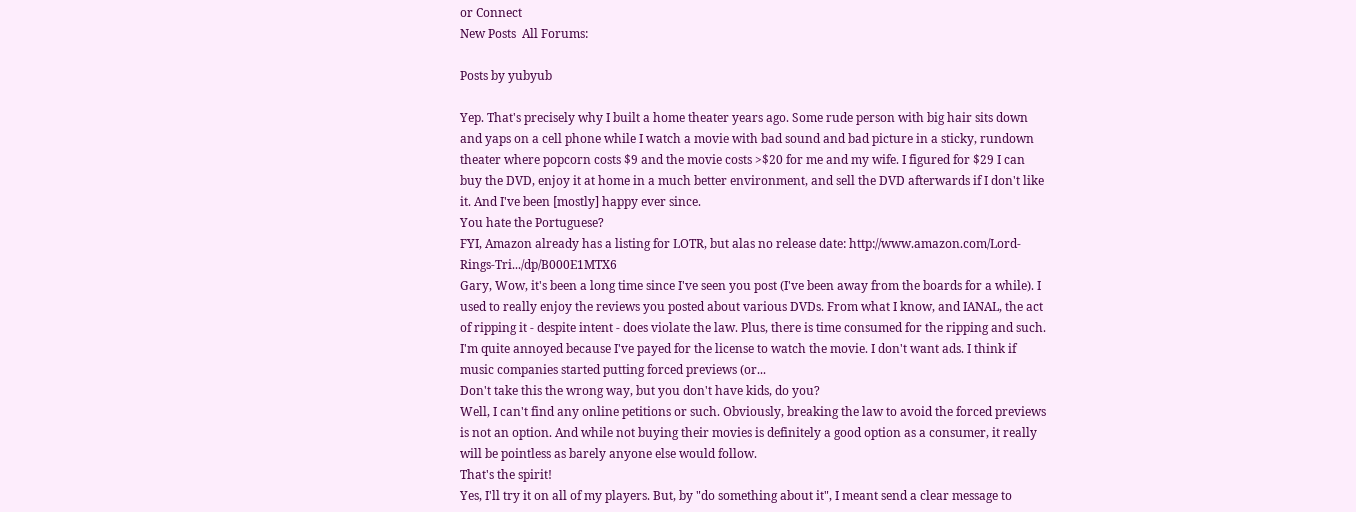or Connect
New Posts  All Forums:

Posts by yubyub

Yep. That's precisely why I built a home theater years ago. Some rude person with big hair sits down and yaps on a cell phone while I watch a movie with bad sound and bad picture in a sticky, rundown theater where popcorn costs $9 and the movie costs >$20 for me and my wife. I figured for $29 I can buy the DVD, enjoy it at home in a much better environment, and sell the DVD afterwards if I don't like it. And I've been [mostly] happy ever since.
You hate the Portuguese?
FYI, Amazon already has a listing for LOTR, but alas no release date: http://www.amazon.com/Lord-Rings-Tri.../dp/B000E1MTX6
Gary, Wow, it's been a long time since I've seen you post (I've been away from the boards for a while). I used to really enjoy the reviews you posted about various DVDs. From what I know, and IANAL, the act of ripping it - despite intent - does violate the law. Plus, there is time consumed for the ripping and such. I'm quite annoyed because I've payed for the license to watch the movie. I don't want ads. I think if music companies started putting forced previews (or...
Don't take this the wrong way, but you don't have kids, do you?
Well, I can't find any online petitions or such. Obviously, breaking the law to avoid the forced previews is not an option. And while not buying their movies is definitely a good option as a consumer, it really will be pointless as barely anyone else would follow.
That's the spirit!
Yes, I'll try it on all of my players. But, by "do something about it", I meant send a clear message to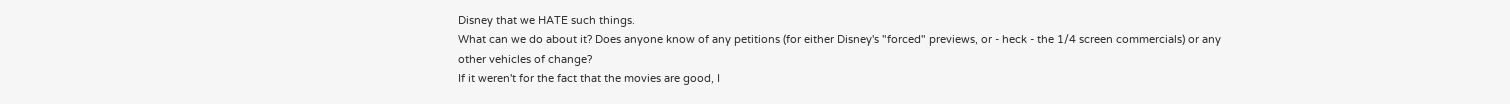Disney that we HATE such things.
What can we do about it? Does anyone know of any petitions (for either Disney's "forced" previews, or - heck - the 1/4 screen commercials) or any other vehicles of change?
If it weren't for the fact that the movies are good, I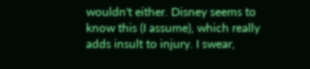wouldn't either. Disney seems to know this (I assume), which really adds insult to injury. I swear,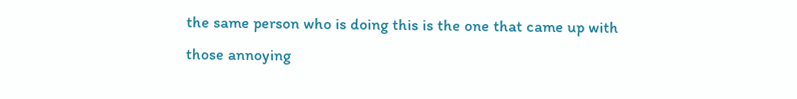the same person who is doing this is the one that came up with those annoying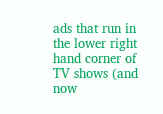ads that run in the lower right hand corner of TV shows (and now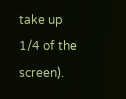take up 1/4 of the screen).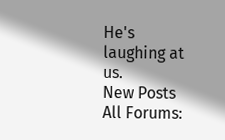He's laughing at us.
New Posts  All Forums: